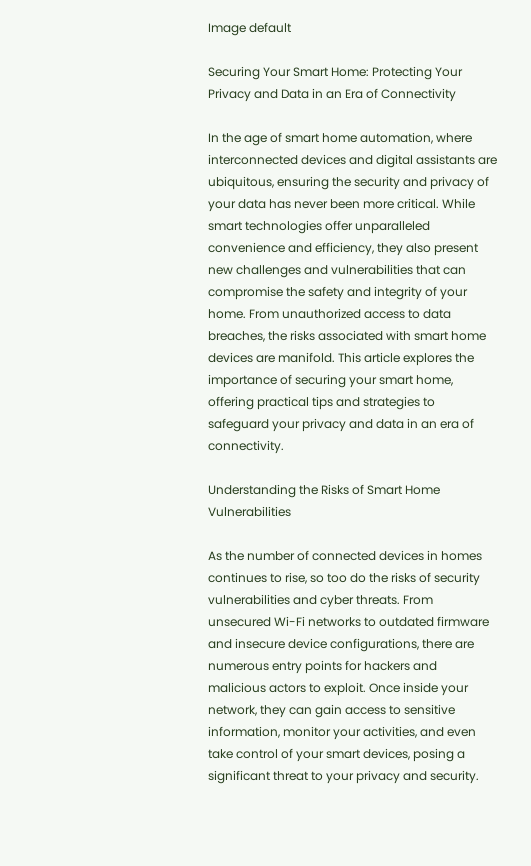Image default

Securing Your Smart Home: Protecting Your Privacy and Data in an Era of Connectivity

In the age of smart home automation, where interconnected devices and digital assistants are ubiquitous, ensuring the security and privacy of your data has never been more critical. While smart technologies offer unparalleled convenience and efficiency, they also present new challenges and vulnerabilities that can compromise the safety and integrity of your home. From unauthorized access to data breaches, the risks associated with smart home devices are manifold. This article explores the importance of securing your smart home, offering practical tips and strategies to safeguard your privacy and data in an era of connectivity.

Understanding the Risks of Smart Home Vulnerabilities

As the number of connected devices in homes continues to rise, so too do the risks of security vulnerabilities and cyber threats. From unsecured Wi-Fi networks to outdated firmware and insecure device configurations, there are numerous entry points for hackers and malicious actors to exploit. Once inside your network, they can gain access to sensitive information, monitor your activities, and even take control of your smart devices, posing a significant threat to your privacy and security.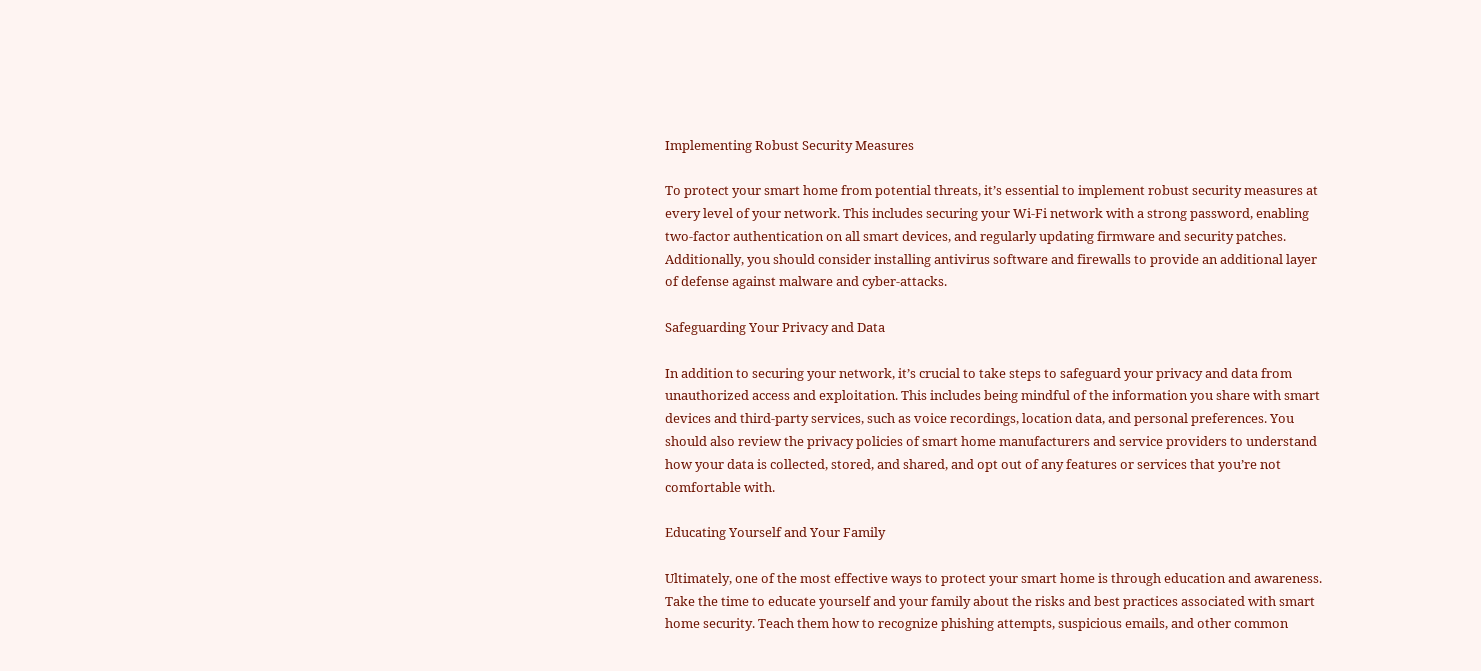Implementing Robust Security Measures

To protect your smart home from potential threats, it’s essential to implement robust security measures at every level of your network. This includes securing your Wi-Fi network with a strong password, enabling two-factor authentication on all smart devices, and regularly updating firmware and security patches. Additionally, you should consider installing antivirus software and firewalls to provide an additional layer of defense against malware and cyber-attacks.

Safeguarding Your Privacy and Data

In addition to securing your network, it’s crucial to take steps to safeguard your privacy and data from unauthorized access and exploitation. This includes being mindful of the information you share with smart devices and third-party services, such as voice recordings, location data, and personal preferences. You should also review the privacy policies of smart home manufacturers and service providers to understand how your data is collected, stored, and shared, and opt out of any features or services that you’re not comfortable with.

Educating Yourself and Your Family

Ultimately, one of the most effective ways to protect your smart home is through education and awareness. Take the time to educate yourself and your family about the risks and best practices associated with smart home security. Teach them how to recognize phishing attempts, suspicious emails, and other common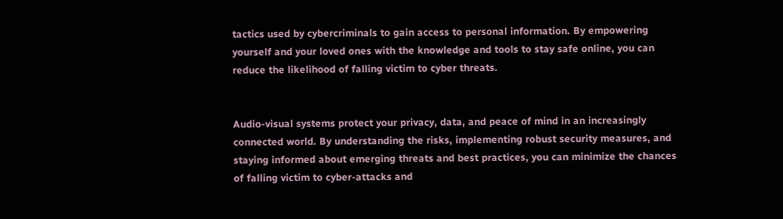tactics used by cybercriminals to gain access to personal information. By empowering yourself and your loved ones with the knowledge and tools to stay safe online, you can reduce the likelihood of falling victim to cyber threats.


Audio-visual systems protect your privacy, data, and peace of mind in an increasingly connected world. By understanding the risks, implementing robust security measures, and staying informed about emerging threats and best practices, you can minimize the chances of falling victim to cyber-attacks and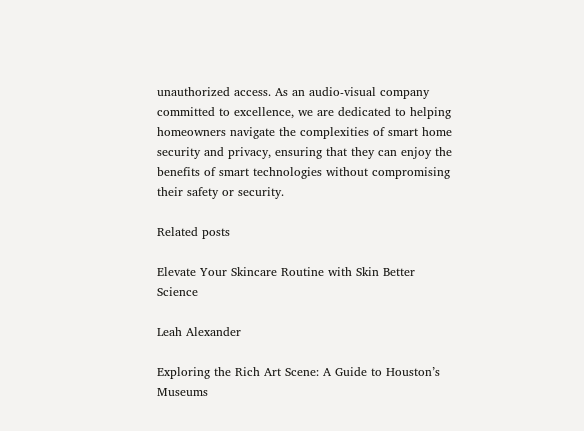unauthorized access. As an audio-visual company committed to excellence, we are dedicated to helping homeowners navigate the complexities of smart home security and privacy, ensuring that they can enjoy the benefits of smart technologies without compromising their safety or security.

Related posts

Elevate Your Skincare Routine with Skin Better Science

Leah Alexander

Exploring the Rich Art Scene: A Guide to Houston’s Museums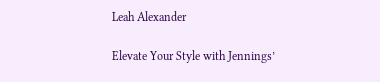Leah Alexander

Elevate Your Style with Jennings’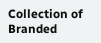Collection of Branded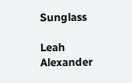Sunglass

Leah Alexander